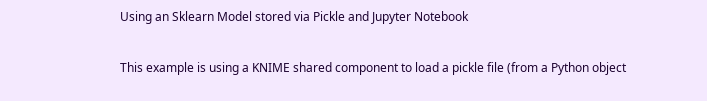Using an Sklearn Model stored via Pickle and Jupyter Notebook

This example is using a KNIME shared component to load a pickle file (from a Python object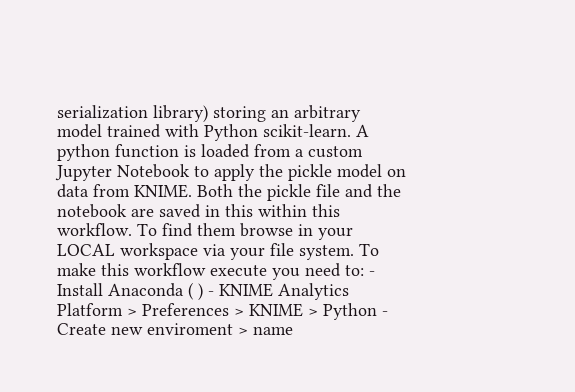serialization library) storing an arbitrary model trained with Python scikit-learn. A python function is loaded from a custom Jupyter Notebook to apply the pickle model on data from KNIME. Both the pickle file and the notebook are saved in this within this workflow. To find them browse in your LOCAL workspace via your file system. To make this workflow execute you need to: - Install Anaconda ( ) - KNIME Analytics Platform > Preferences > KNIME > Python - Create new enviroment > name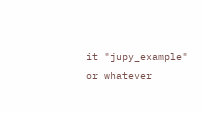it "jupy_example" or whatever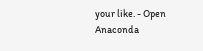your like. - Open Anaconda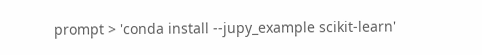prompt > 'conda install --jupy_example scikit-learn'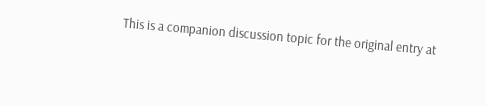This is a companion discussion topic for the original entry at